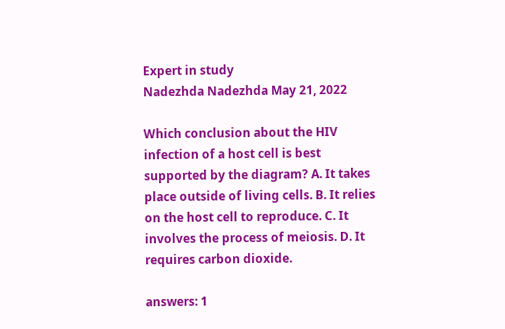Expert in study
Nadezhda Nadezhda May 21, 2022

Which conclusion about the HIV infection of a host cell is best supported by the diagram? A. It takes place outside of living cells. B. It relies on the host cell to reproduce. C. It involves the process of meiosis. D. It requires carbon dioxide.

answers: 1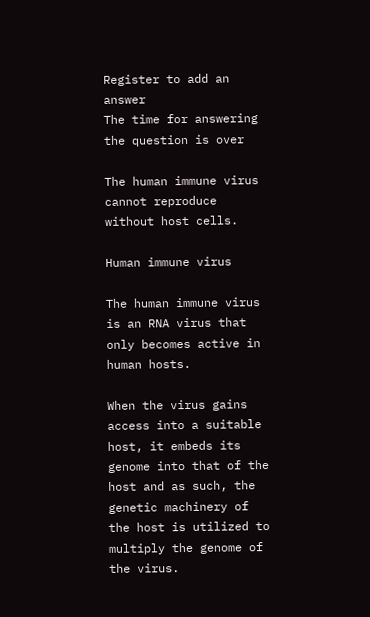Register to add an answer
The time for answering the question is over

The human immune virus cannot reproduce without host cells.

Human immune virus

The human immune virus is an RNA virus that only becomes active in human hosts.

When the virus gains access into a suitable host, it embeds its genome into that of the host and as such, the genetic machinery of the host is utilized to multiply the genome of the virus.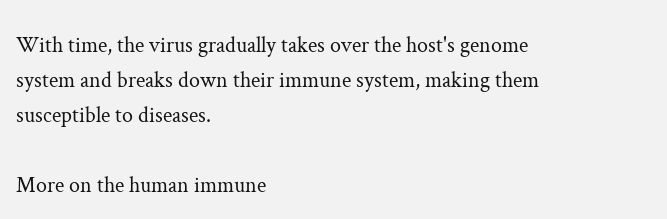With time, the virus gradually takes over the host's genome system and breaks down their immune system, making them susceptible to diseases.

More on the human immune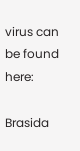virus can be found here:

Brasida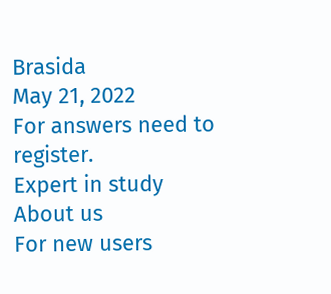Brasida
May 21, 2022
For answers need to register.
Expert in study
About us
For new users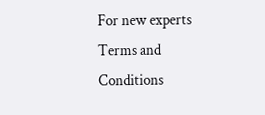For new experts
Terms and Conditions